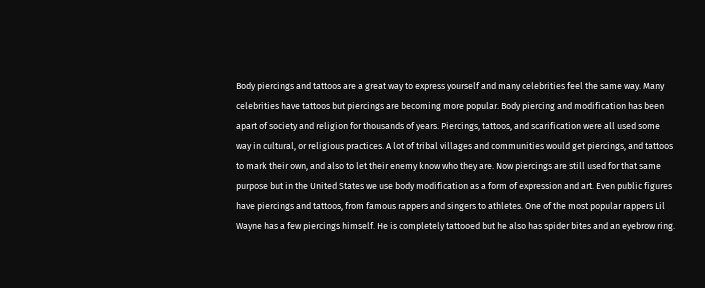Body piercings and tattoos are a great way to express yourself and many celebrities feel the same way. Many celebrities have tattoos but piercings are becoming more popular. Body piercing and modification has been apart of society and religion for thousands of years. Piercings, tattoos, and scarification were all used some way in cultural, or religious practices. A lot of tribal villages and communities would get piercings, and tattoos to mark their own, and also to let their enemy know who they are. Now piercings are still used for that same purpose but in the United States we use body modification as a form of expression and art. Even public figures have piercings and tattoos, from famous rappers and singers to athletes. One of the most popular rappers Lil Wayne has a few piercings himself. He is completely tattooed but he also has spider bites and an eyebrow ring.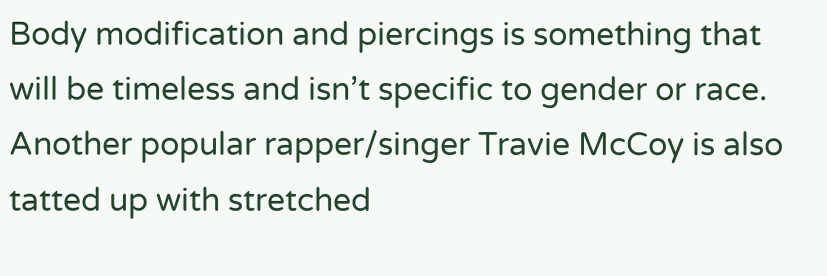Body modification and piercings is something that will be timeless and isn’t specific to gender or race. Another popular rapper/singer Travie McCoy is also tatted up with stretched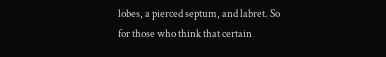lobes, a pierced septum, and labret. So for those who think that certain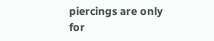piercings are only for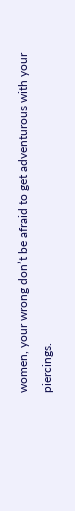women, your wrong don’t be afraid to get adventurous with your piercings.